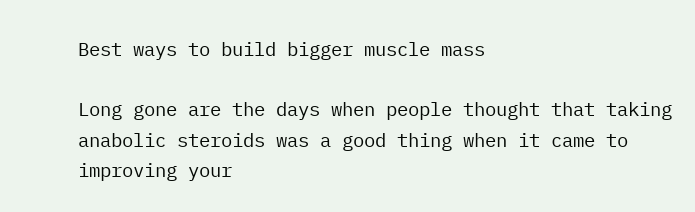Best ways to build bigger muscle mass

Long gone are the days when people thought that taking anabolic steroids was a good thing when it came to improving your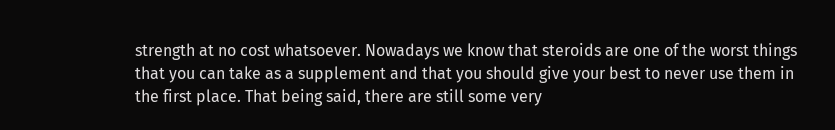strength at no cost whatsoever. Nowadays we know that steroids are one of the worst things that you can take as a supplement and that you should give your best to never use them in the first place. That being said, there are still some very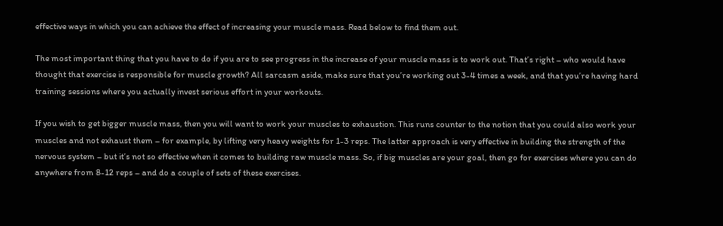effective ways in which you can achieve the effect of increasing your muscle mass. Read below to find them out.

The most important thing that you have to do if you are to see progress in the increase of your muscle mass is to work out. That’s right – who would have thought that exercise is responsible for muscle growth? All sarcasm aside, make sure that you’re working out 3-4 times a week, and that you’re having hard training sessions where you actually invest serious effort in your workouts.

If you wish to get bigger muscle mass, then you will want to work your muscles to exhaustion. This runs counter to the notion that you could also work your muscles and not exhaust them – for example, by lifting very heavy weights for 1-3 reps. The latter approach is very effective in building the strength of the nervous system – but it’s not so effective when it comes to building raw muscle mass. So, if big muscles are your goal, then go for exercises where you can do anywhere from 8-12 reps – and do a couple of sets of these exercises.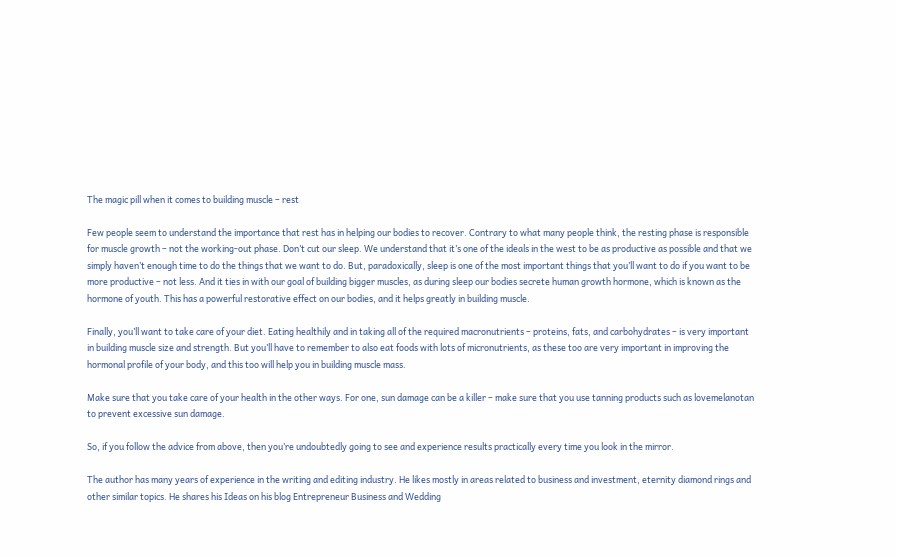The magic pill when it comes to building muscle – rest

Few people seem to understand the importance that rest has in helping our bodies to recover. Contrary to what many people think, the resting phase is responsible for muscle growth – not the working-out phase. Don’t cut our sleep. We understand that it’s one of the ideals in the west to be as productive as possible and that we simply haven’t enough time to do the things that we want to do. But, paradoxically, sleep is one of the most important things that you’ll want to do if you want to be more productive – not less. And it ties in with our goal of building bigger muscles, as during sleep our bodies secrete human growth hormone, which is known as the hormone of youth. This has a powerful restorative effect on our bodies, and it helps greatly in building muscle.

Finally, you’ll want to take care of your diet. Eating healthily and in taking all of the required macronutrients – proteins, fats, and carbohydrates – is very important in building muscle size and strength. But you’ll have to remember to also eat foods with lots of micronutrients, as these too are very important in improving the hormonal profile of your body, and this too will help you in building muscle mass.

Make sure that you take care of your health in the other ways. For one, sun damage can be a killer – make sure that you use tanning products such as lovemelanotan to prevent excessive sun damage.

So, if you follow the advice from above, then you’re undoubtedly going to see and experience results practically every time you look in the mirror.

The author has many years of experience in the writing and editing industry. He likes mostly in areas related to business and investment, eternity diamond rings and other similar topics. He shares his Ideas on his blog Entrepreneur Business and Wedding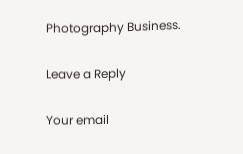Photography Business.

Leave a Reply

Your email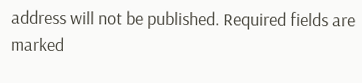address will not be published. Required fields are marked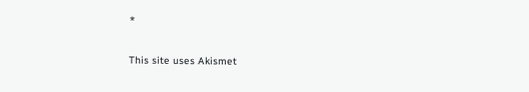*

This site uses Akismet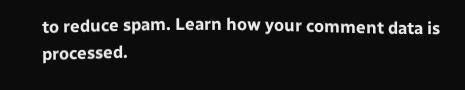to reduce spam. Learn how your comment data is processed.